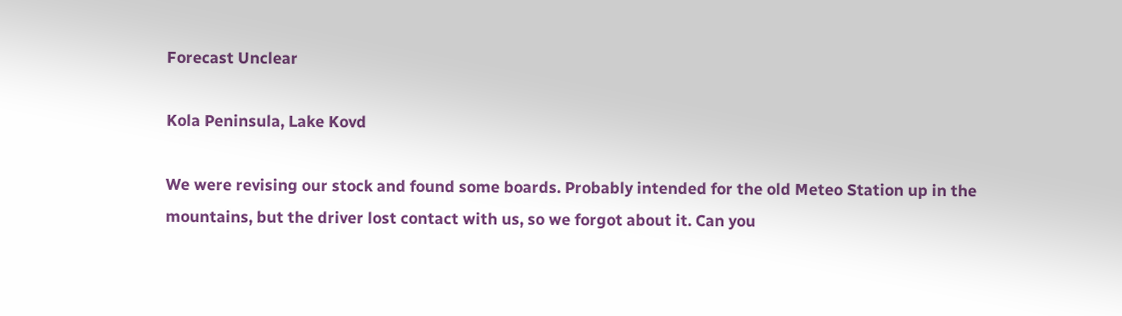Forecast Unclear

Kola Peninsula, Lake Kovd

We were revising our stock and found some boards. Probably intended for the old Meteo Station up in the mountains, but the driver lost contact with us, so we forgot about it. Can you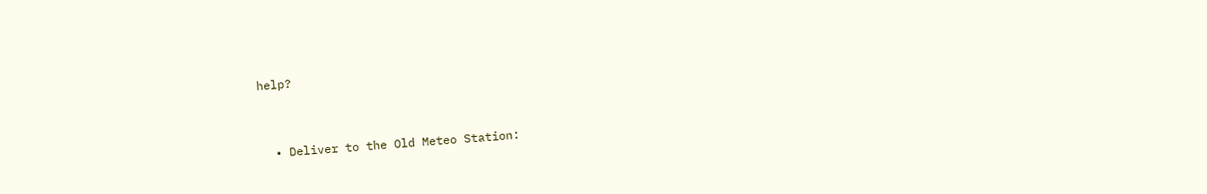help?


  • Deliver to the Old Meteo Station: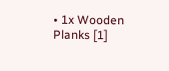• 1x Wooden Planks [1]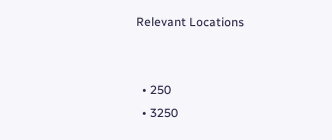Relevant Locations


  • 250
  • 3250